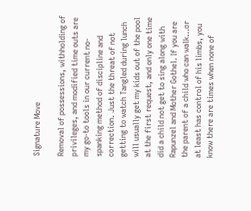Signature Move

Removal of possessions, withholding of privileges, and modified time outs are my go-to tools in our current no-spanking method of discipline and correction. Just the threat of not getting to watch Tangled during lunch will usually get my kids out of the pool at the first request, and only one time did a child not get to sing along with Rapunzel and Mother Gothel. If you are the parent of a child who can walk…or at least has control of his limbs, you know there are times when none of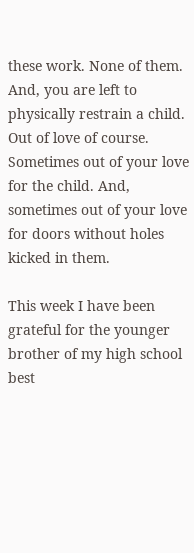these work. None of them. And, you are left to physically restrain a child. Out of love of course. Sometimes out of your love for the child. And, sometimes out of your love for doors without holes kicked in them.

This week I have been grateful for the younger brother of my high school best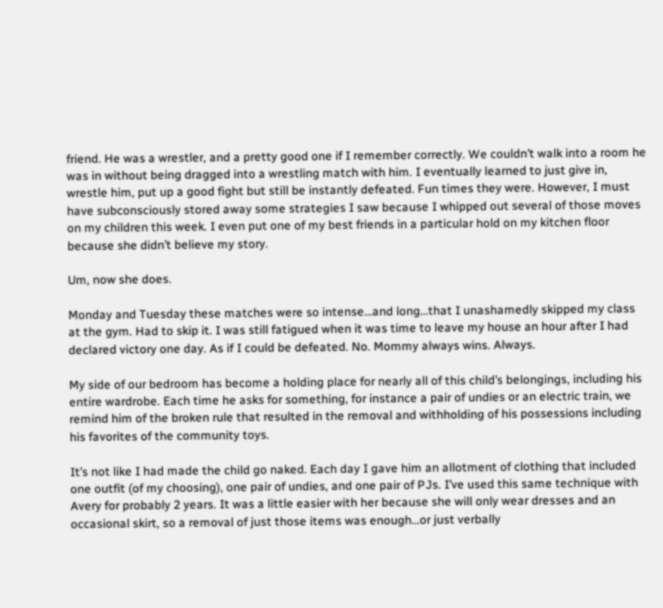friend. He was a wrestler, and a pretty good one if I remember correctly. We couldn’t walk into a room he was in without being dragged into a wrestling match with him. I eventually learned to just give in, wrestle him, put up a good fight but still be instantly defeated. Fun times they were. However, I must have subconsciously stored away some strategies I saw because I whipped out several of those moves on my children this week. I even put one of my best friends in a particular hold on my kitchen floor because she didn’t believe my story.

Um, now she does.

Monday and Tuesday these matches were so intense…and long…that I unashamedly skipped my class at the gym. Had to skip it. I was still fatigued when it was time to leave my house an hour after I had declared victory one day. As if I could be defeated. No. Mommy always wins. Always.

My side of our bedroom has become a holding place for nearly all of this child’s belongings, including his entire wardrobe. Each time he asks for something, for instance a pair of undies or an electric train, we remind him of the broken rule that resulted in the removal and withholding of his possessions including his favorites of the community toys.

It’s not like I had made the child go naked. Each day I gave him an allotment of clothing that included one outfit (of my choosing), one pair of undies, and one pair of PJs. I’ve used this same technique with Avery for probably 2 years. It was a little easier with her because she will only wear dresses and an occasional skirt, so a removal of just those items was enough…or just verbally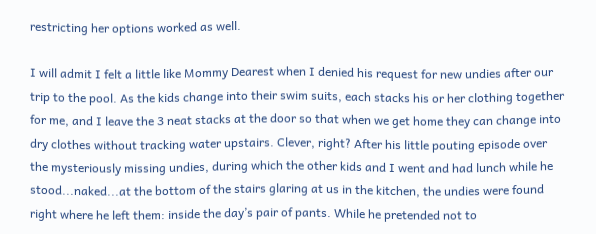restricting her options worked as well.

I will admit I felt a little like Mommy Dearest when I denied his request for new undies after our trip to the pool. As the kids change into their swim suits, each stacks his or her clothing together for me, and I leave the 3 neat stacks at the door so that when we get home they can change into dry clothes without tracking water upstairs. Clever, right? After his little pouting episode over the mysteriously missing undies, during which the other kids and I went and had lunch while he stood...naked...at the bottom of the stairs glaring at us in the kitchen, the undies were found right where he left them: inside the day’s pair of pants. While he pretended not to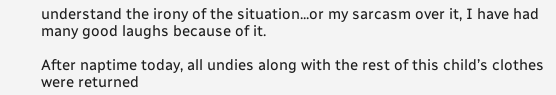understand the irony of the situation...or my sarcasm over it, I have had many good laughs because of it.

After naptime today, all undies along with the rest of this child’s clothes were returned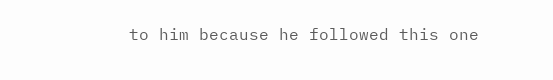to him because he followed this one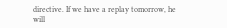directive. If we have a replay tomorrow, he will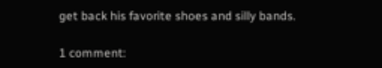get back his favorite shoes and silly bands.

1 comment: